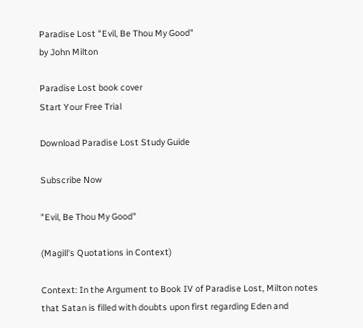Paradise Lost "Evil, Be Thou My Good"
by John Milton

Paradise Lost book cover
Start Your Free Trial

Download Paradise Lost Study Guide

Subscribe Now

"Evil, Be Thou My Good"

(Magill's Quotations in Context)

Context: In the Argument to Book IV of Paradise Lost, Milton notes that Satan is filled with doubts upon first regarding Eden and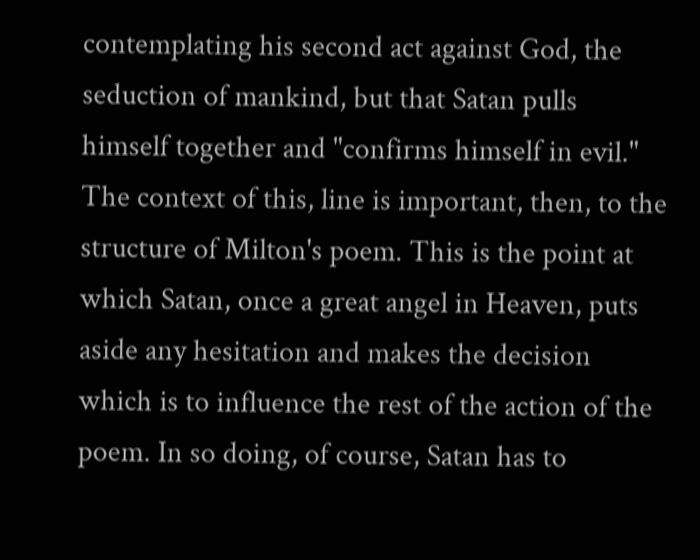contemplating his second act against God, the seduction of mankind, but that Satan pulls himself together and "confirms himself in evil." The context of this, line is important, then, to the structure of Milton's poem. This is the point at which Satan, once a great angel in Heaven, puts aside any hesitation and makes the decision which is to influence the rest of the action of the poem. In so doing, of course, Satan has to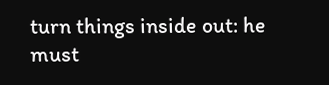turn things inside out: he must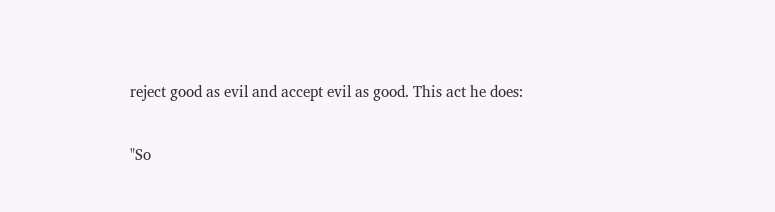reject good as evil and accept evil as good. This act he does:

"So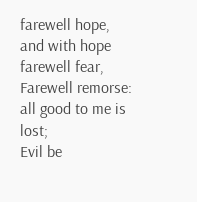farewell hope, and with hope farewell fear,
Farewell remorse: all good to me is lost;
Evil be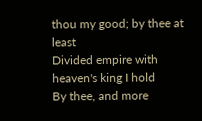thou my good; by thee at least
Divided empire with heaven's king I hold
By thee, and more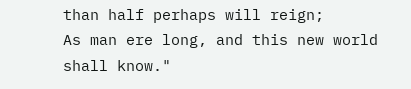than half perhaps will reign;
As man ere long, and this new world shall know."